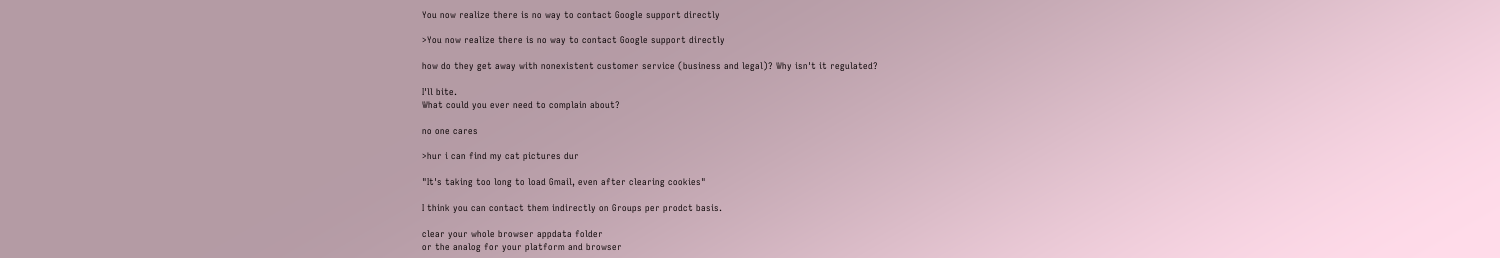You now realize there is no way to contact Google support directly

>You now realize there is no way to contact Google support directly

how do they get away with nonexistent customer service (business and legal)? Why isn't it regulated?

I'll bite.
What could you ever need to complain about?

no one cares

>hur i can find my cat pictures dur

"It's taking too long to load Gmail, even after clearing cookies"

I think you can contact them indirectly on Groups per prodct basis.

clear your whole browser appdata folder
or the analog for your platform and browser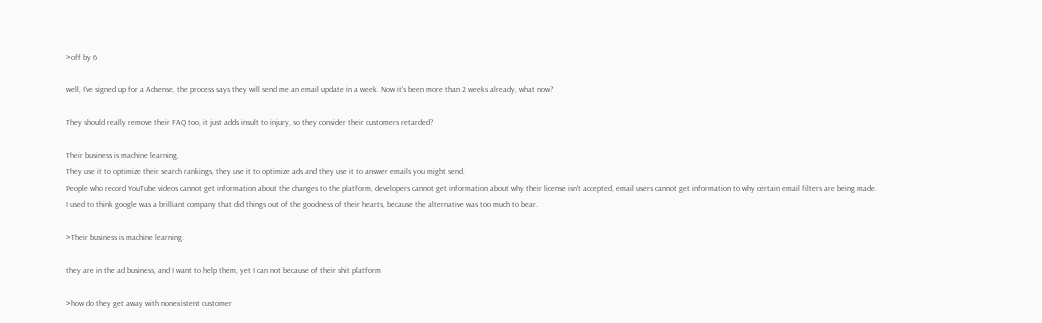>off by 6

well, I've signed up for a Adsense, the process says they will send me an email update in a week. Now it's been more than 2 weeks already, what now?

They should really remove their FAQ too, it just adds insult to injury, so they consider their customers retarded?

Their business is machine learning.
They use it to optimize their search rankings, they use it to optimize ads and they use it to answer emails you might send.
People who record YouTube videos cannot get information about the changes to the platform, developers cannot get information about why their license isn't accepted, email users cannot get information to why certain email filters are being made.
I used to think google was a brilliant company that did things out of the goodness of their hearts, because the alternative was too much to bear.

>Their business is machine learning.

they are in the ad business, and I want to help them, yet I can not because of their shit platform

>how do they get away with nonexistent customer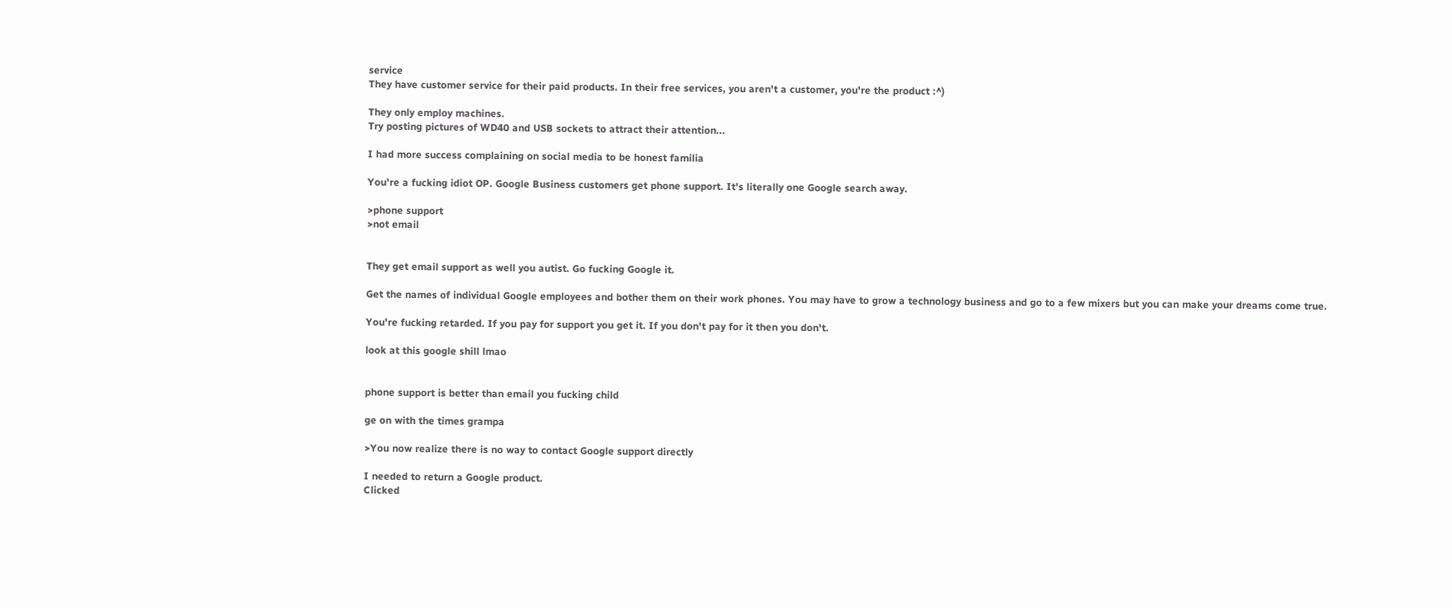service
They have customer service for their paid products. In their free services, you aren't a customer, you're the product :^)

They only employ machines.
Try posting pictures of WD40 and USB sockets to attract their attention...

I had more success complaining on social media to be honest familia

You're a fucking idiot OP. Google Business customers get phone support. It's literally one Google search away.

>phone support
>not email


They get email support as well you autist. Go fucking Google it.

Get the names of individual Google employees and bother them on their work phones. You may have to grow a technology business and go to a few mixers but you can make your dreams come true.

You're fucking retarded. If you pay for support you get it. If you don't pay for it then you don't.

look at this google shill lmao


phone support is better than email you fucking child

ge on with the times grampa

>You now realize there is no way to contact Google support directly

I needed to return a Google product.
Clicked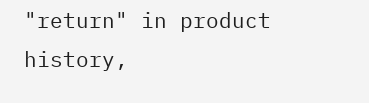"return" in product history,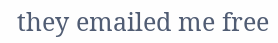they emailed me free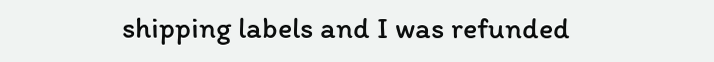shipping labels and I was refunded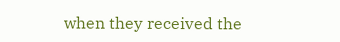when they received the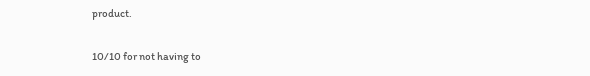product.

10/10 for not having to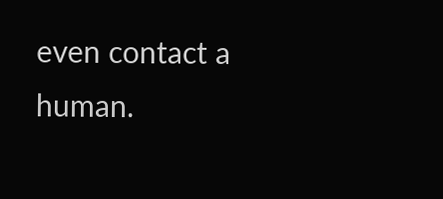even contact a human.